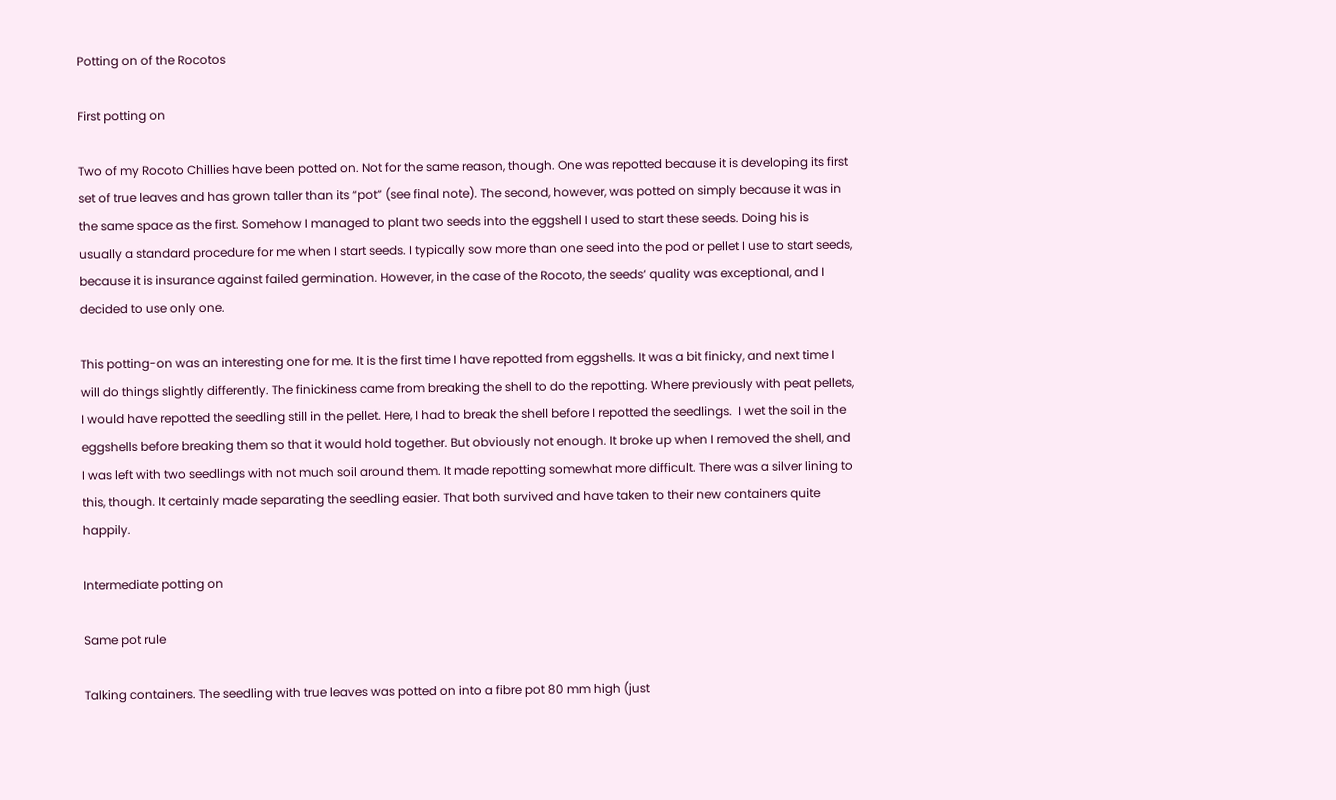Potting on of the Rocotos

First potting on

Two of my Rocoto Chillies have been potted on. Not for the same reason, though. One was repotted because it is developing its first set of true leaves and has grown taller than its “pot” (see final note). The second, however, was potted on simply because it was in the same space as the first. Somehow I managed to plant two seeds into the eggshell I used to start these seeds. Doing his is usually a standard procedure for me when I start seeds. I typically sow more than one seed into the pod or pellet I use to start seeds, because it is insurance against failed germination. However, in the case of the Rocoto, the seeds‘ quality was exceptional, and I decided to use only one.

This potting-on was an interesting one for me. It is the first time I have repotted from eggshells. It was a bit finicky, and next time I will do things slightly differently. The finickiness came from breaking the shell to do the repotting. Where previously with peat pellets, I would have repotted the seedling still in the pellet. Here, I had to break the shell before I repotted the seedlings.  I wet the soil in the eggshells before breaking them so that it would hold together. But obviously not enough. It broke up when I removed the shell, and I was left with two seedlings with not much soil around them. It made repotting somewhat more difficult. There was a silver lining to this, though. It certainly made separating the seedling easier. That both survived and have taken to their new containers quite  happily.

Intermediate potting on

Same pot rule

Talking containers. The seedling with true leaves was potted on into a fibre pot 80 mm high (just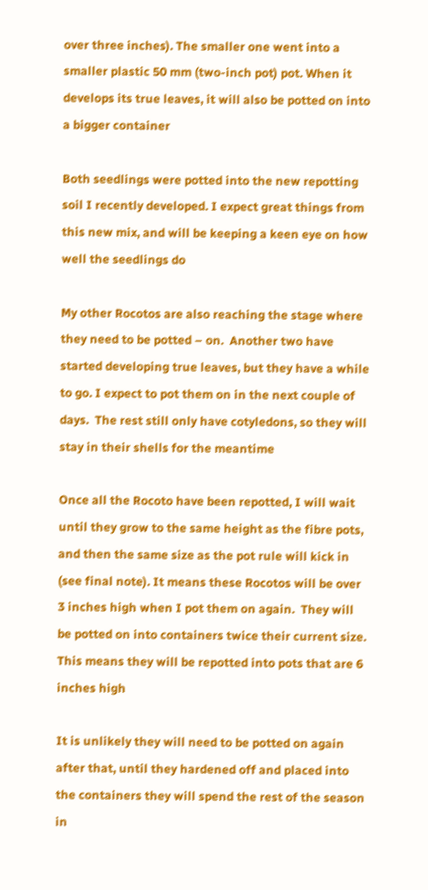over three inches). The smaller one went into a smaller plastic 50 mm (two-inch pot) pot. When it develops its true leaves, it will also be potted on into a bigger container

Both seedlings were potted into the new repotting soil I recently developed. I expect great things from this new mix, and will be keeping a keen eye on how well the seedlings do

My other Rocotos are also reaching the stage where they need to be potted – on.  Another two have started developing true leaves, but they have a while to go. I expect to pot them on in the next couple of days.  The rest still only have cotyledons, so they will stay in their shells for the meantime

Once all the Rocoto have been repotted, I will wait until they grow to the same height as the fibre pots, and then the same size as the pot rule will kick in (see final note). It means these Rocotos will be over 3 inches high when I pot them on again.  They will be potted on into containers twice their current size. This means they will be repotted into pots that are 6 inches high

It is unlikely they will need to be potted on again after that, until they hardened off and placed into the containers they will spend the rest of the season in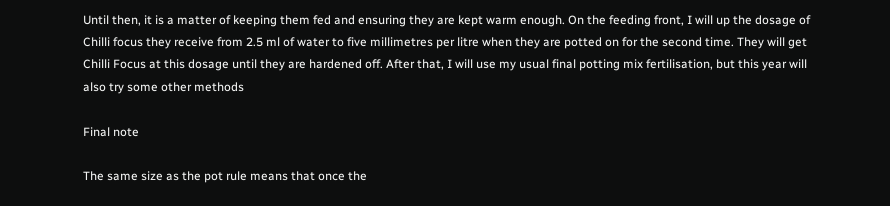Until then, it is a matter of keeping them fed and ensuring they are kept warm enough. On the feeding front, I will up the dosage of Chilli focus they receive from 2.5 ml of water to five millimetres per litre when they are potted on for the second time. They will get Chilli Focus at this dosage until they are hardened off. After that, I will use my usual final potting mix fertilisation, but this year will also try some other methods

Final note

The same size as the pot rule means that once the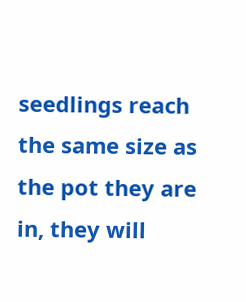seedlings reach the same size as the pot they are in, they will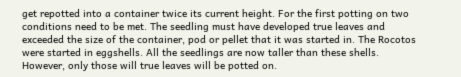get repotted into a container twice its current height. For the first potting on two conditions need to be met. The seedling must have developed true leaves and exceeded the size of the container, pod or pellet that it was started in. The Rocotos were started in eggshells. All the seedlings are now taller than these shells.  However, only those will true leaves will be potted on.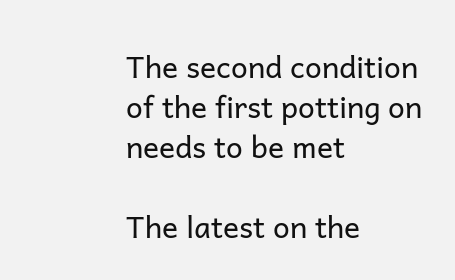The second condition of the first potting on needs to be met

The latest on the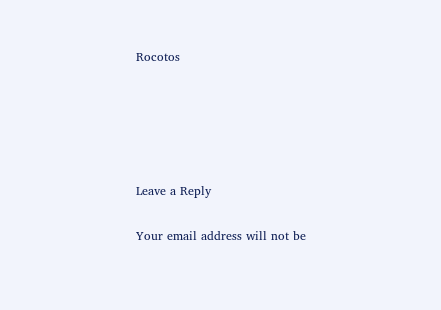Rocotos





Leave a Reply

Your email address will not be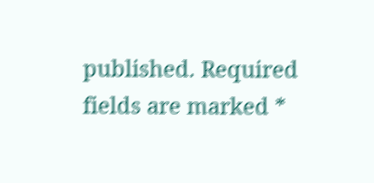published. Required fields are marked *